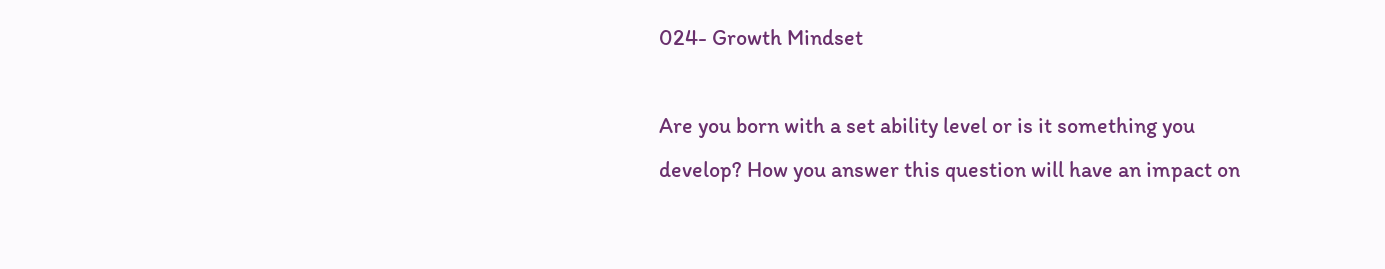024- Growth Mindset

Are you born with a set ability level or is it something you develop? How you answer this question will have an impact on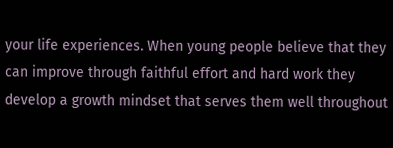your life experiences. When young people believe that they can improve through faithful effort and hard work they develop a growth mindset that serves them well throughout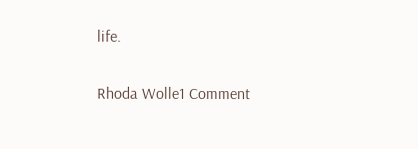life.

Rhoda Wolle1 Comment